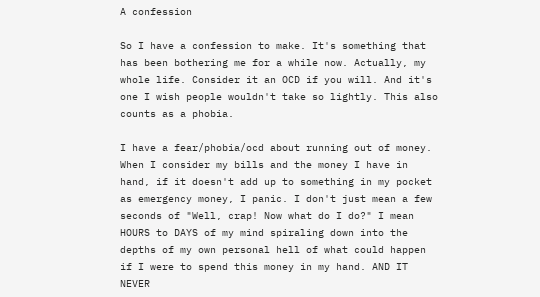A confession

So I have a confession to make. It's something that has been bothering me for a while now. Actually, my whole life. Consider it an OCD if you will. And it's one I wish people wouldn't take so lightly. This also counts as a phobia.

I have a fear/phobia/ocd about running out of money. When I consider my bills and the money I have in hand, if it doesn't add up to something in my pocket as emergency money, I panic. I don't just mean a few seconds of "Well, crap! Now what do I do?" I mean HOURS to DAYS of my mind spiraling down into the depths of my own personal hell of what could happen if I were to spend this money in my hand. AND IT NEVER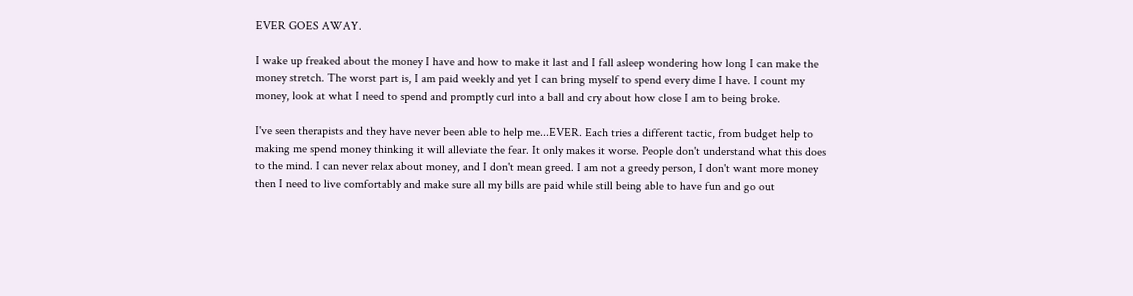EVER GOES AWAY.

I wake up freaked about the money I have and how to make it last and I fall asleep wondering how long I can make the money stretch. The worst part is, I am paid weekly and yet I can bring myself to spend every dime I have. I count my money, look at what I need to spend and promptly curl into a ball and cry about how close I am to being broke.

I've seen therapists and they have never been able to help me...EVER. Each tries a different tactic, from budget help to making me spend money thinking it will alleviate the fear. It only makes it worse. People don't understand what this does to the mind. I can never relax about money, and I don't mean greed. I am not a greedy person, I don't want more money then I need to live comfortably and make sure all my bills are paid while still being able to have fun and go out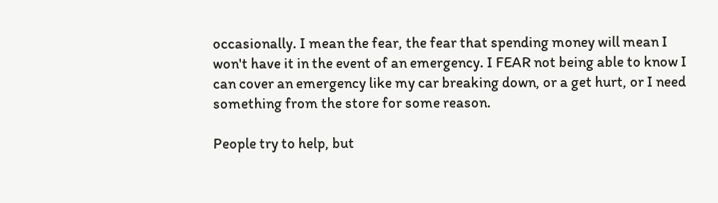occasionally. I mean the fear, the fear that spending money will mean I won't have it in the event of an emergency. I FEAR not being able to know I can cover an emergency like my car breaking down, or a get hurt, or I need something from the store for some reason.

People try to help, but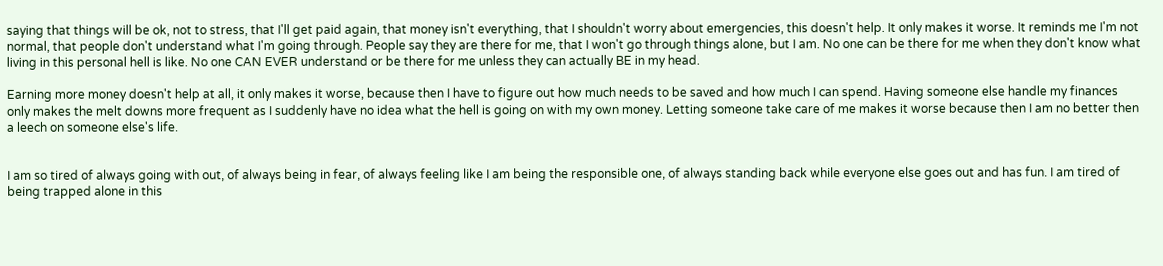saying that things will be ok, not to stress, that I'll get paid again, that money isn't everything, that I shouldn't worry about emergencies, this doesn't help. It only makes it worse. It reminds me I'm not normal, that people don't understand what I'm going through. People say they are there for me, that I won't go through things alone, but I am. No one can be there for me when they don't know what living in this personal hell is like. No one CAN EVER understand or be there for me unless they can actually BE in my head.

Earning more money doesn't help at all, it only makes it worse, because then I have to figure out how much needs to be saved and how much I can spend. Having someone else handle my finances only makes the melt downs more frequent as I suddenly have no idea what the hell is going on with my own money. Letting someone take care of me makes it worse because then I am no better then a leech on someone else's life.


I am so tired of always going with out, of always being in fear, of always feeling like I am being the responsible one, of always standing back while everyone else goes out and has fun. I am tired of being trapped alone in this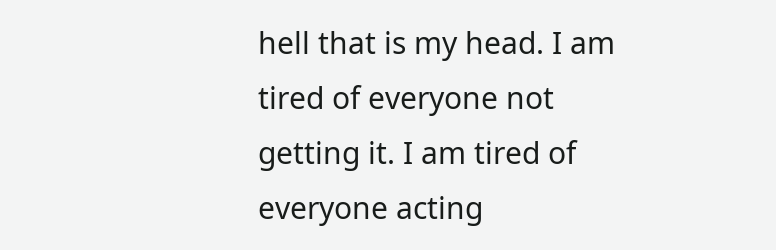hell that is my head. I am tired of everyone not getting it. I am tired of everyone acting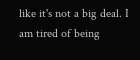like it's not a big deal. I am tired of being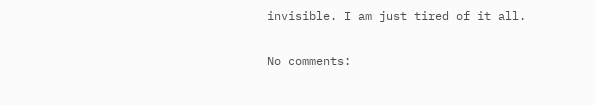invisible. I am just tired of it all.

No comments: